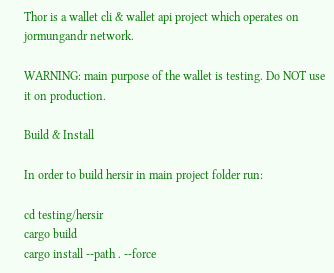Thor is a wallet cli & wallet api project which operates on jormungandr network.

WARNING: main purpose of the wallet is testing. Do NOT use it on production.

Build & Install

In order to build hersir in main project folder run:

cd testing/hersir
cargo build
cargo install --path . --force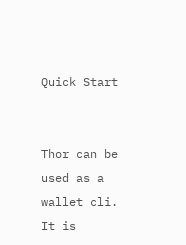Quick Start


Thor can be used as a wallet cli. It is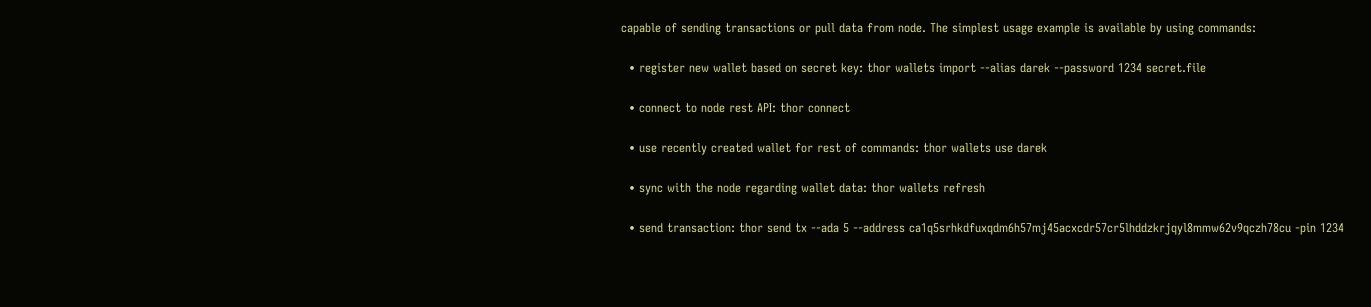capable of sending transactions or pull data from node. The simplest usage example is available by using commands:

  • register new wallet based on secret key: thor wallets import --alias darek --password 1234 secret.file

  • connect to node rest API: thor connect

  • use recently created wallet for rest of commands: thor wallets use darek

  • sync with the node regarding wallet data: thor wallets refresh

  • send transaction: thor send tx --ada 5 --address ca1q5srhkdfuxqdm6h57mj45acxcdr57cr5lhddzkrjqyl8mmw62v9qczh78cu -pin 1234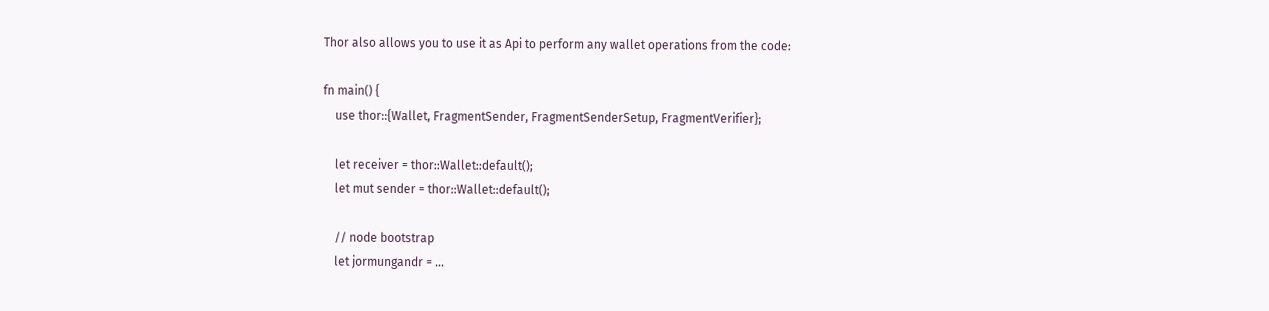Thor also allows you to use it as Api to perform any wallet operations from the code:

fn main() {
    use thor::{Wallet, FragmentSender, FragmentSenderSetup, FragmentVerifier};

    let receiver = thor::Wallet::default();
    let mut sender = thor::Wallet::default();

    // node bootstrap
    let jormungandr = ...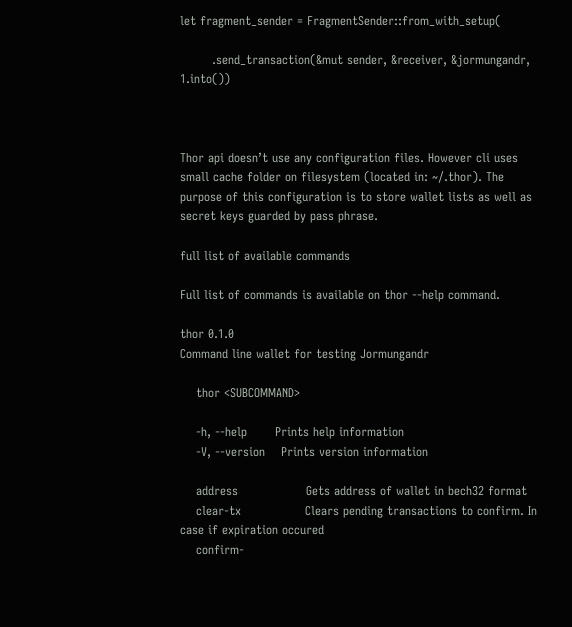let fragment_sender = FragmentSender::from_with_setup(

        .send_transaction(&mut sender, &receiver, &jormungandr, 1.into())



Thor api doesn’t use any configuration files. However cli uses small cache folder on filesystem (located in: ~/.thor). The purpose of this configuration is to store wallet lists as well as secret keys guarded by pass phrase.

full list of available commands

Full list of commands is available on thor --help command.

thor 0.1.0
Command line wallet for testing Jormungandr

    thor <SUBCOMMAND>

    -h, --help       Prints help information
    -V, --version    Prints version information

    address                 Gets address of wallet in bech32 format
    clear-tx                Clears pending transactions to confirm. In case if expiration occured
    confirm-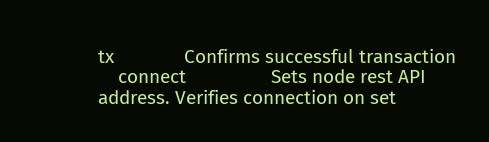tx              Confirms successful transaction
    connect                 Sets node rest API address. Verifies connection on set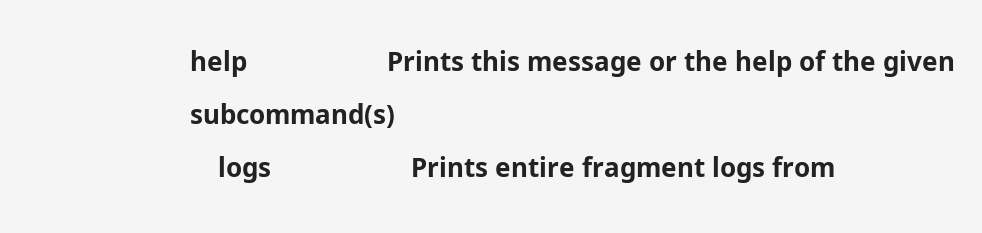help                    Prints this message or the help of the given subcommand(s)
    logs                    Prints entire fragment logs from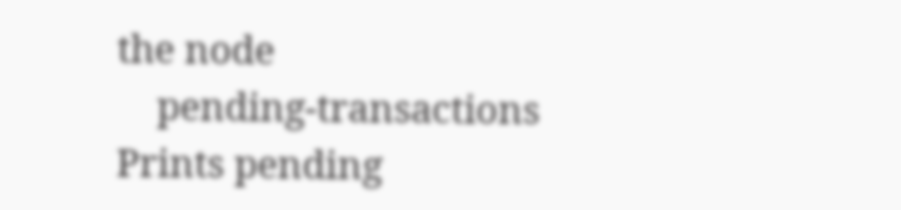the node
    pending-transactions    Prints pending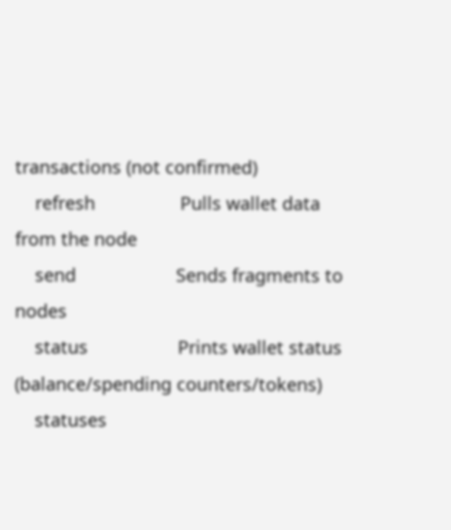transactions (not confirmed)
    refresh                 Pulls wallet data from the node
    send                    Sends fragments to nodes
    status                  Prints wallet status (balance/spending counters/tokens)
    statuses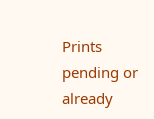Prints pending or already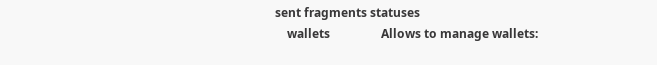sent fragments statuses
    wallets                 Allows to manage wallets: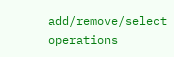add/remove/select operations